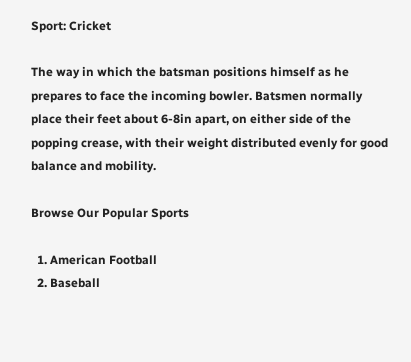Sport: Cricket

The way in which the batsman positions himself as he prepares to face the incoming bowler. Batsmen normally place their feet about 6-8in apart, on either side of the popping crease, with their weight distributed evenly for good balance and mobility.

Browse Our Popular Sports

  1. American Football
  2. Baseball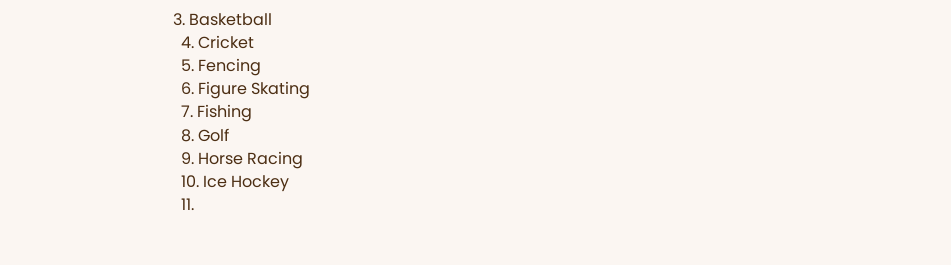3. Basketball
  4. Cricket
  5. Fencing
  6. Figure Skating
  7. Fishing
  8. Golf
  9. Horse Racing
  10. Ice Hockey
  11.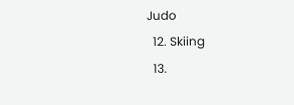Judo
  12. Skiing
  13.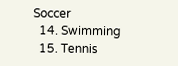Soccer
  14. Swimming
  15. Tennis